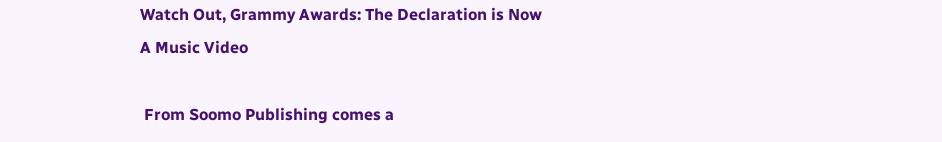Watch Out, Grammy Awards: The Declaration is Now A Music Video

 From Soomo Publishing comes a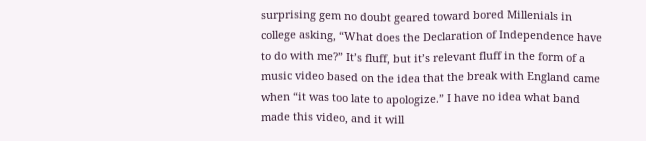surprising gem no doubt geared toward bored Millenials in college asking, “What does the Declaration of Independence have to do with me?” It’s fluff, but it’s relevant fluff in the form of a music video based on the idea that the break with England came when “it was too late to apologize.” I have no idea what band made this video, and it will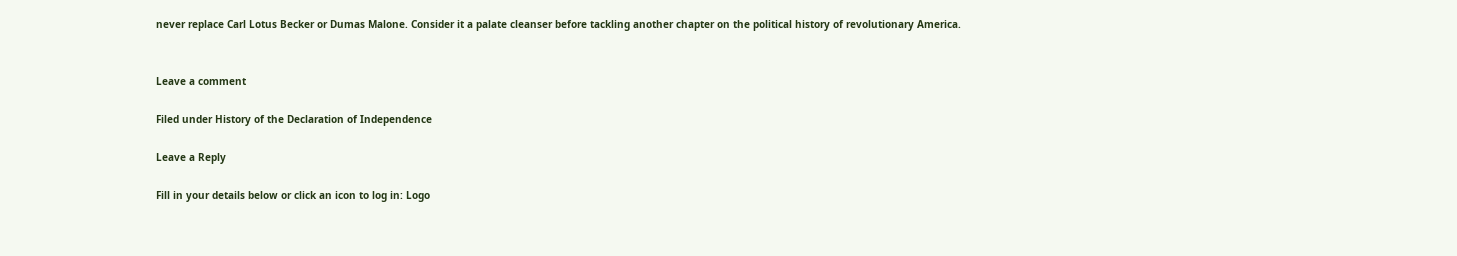never replace Carl Lotus Becker or Dumas Malone. Consider it a palate cleanser before tackling another chapter on the political history of revolutionary America.


Leave a comment

Filed under History of the Declaration of Independence

Leave a Reply

Fill in your details below or click an icon to log in: Logo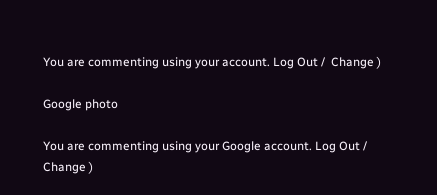You are commenting using your account. Log Out /  Change )

Google photo

You are commenting using your Google account. Log Out /  Change )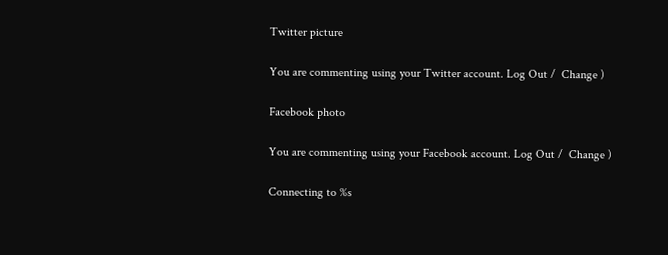Twitter picture

You are commenting using your Twitter account. Log Out /  Change )

Facebook photo

You are commenting using your Facebook account. Log Out /  Change )

Connecting to %s